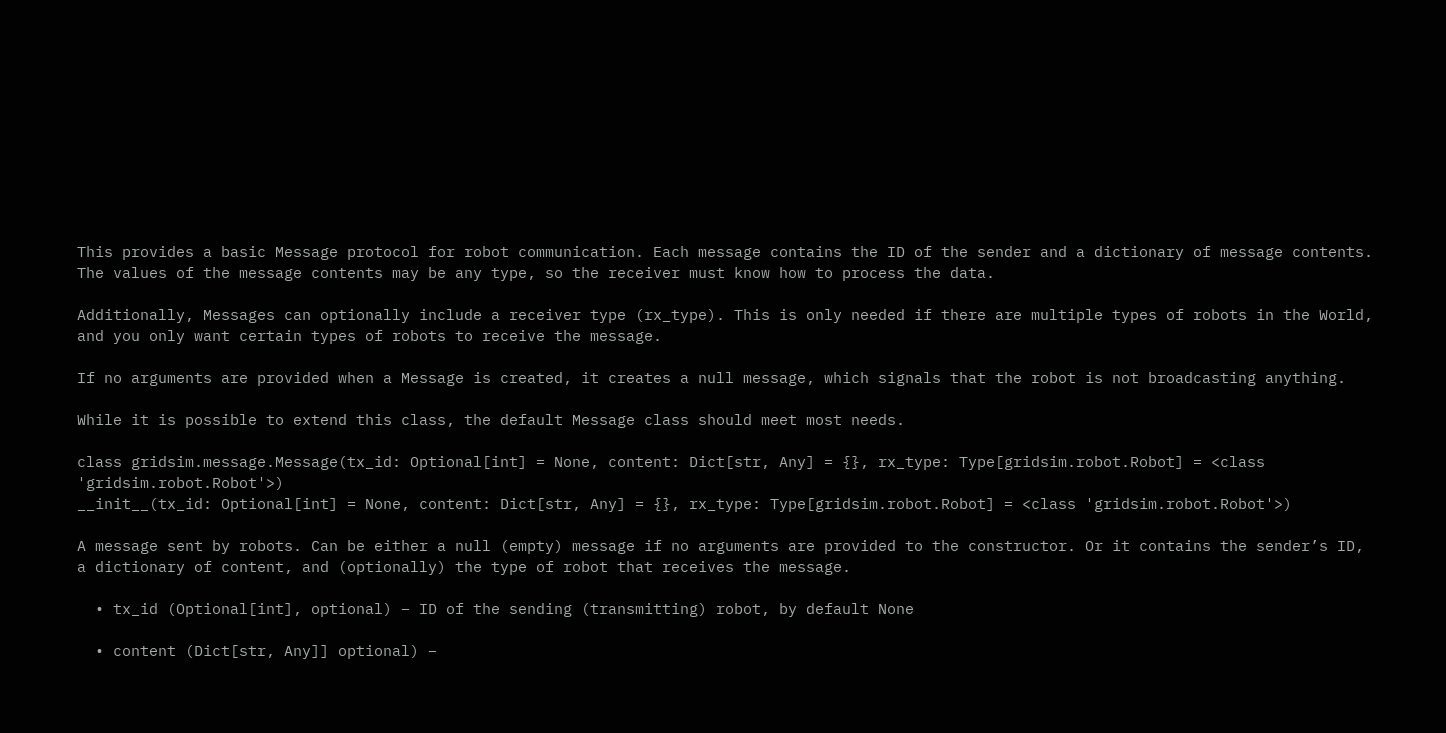This provides a basic Message protocol for robot communication. Each message contains the ID of the sender and a dictionary of message contents. The values of the message contents may be any type, so the receiver must know how to process the data.

Additionally, Messages can optionally include a receiver type (rx_type). This is only needed if there are multiple types of robots in the World, and you only want certain types of robots to receive the message.

If no arguments are provided when a Message is created, it creates a null message, which signals that the robot is not broadcasting anything.

While it is possible to extend this class, the default Message class should meet most needs.

class gridsim.message.Message(tx_id: Optional[int] = None, content: Dict[str, Any] = {}, rx_type: Type[gridsim.robot.Robot] = <class 'gridsim.robot.Robot'>)
__init__(tx_id: Optional[int] = None, content: Dict[str, Any] = {}, rx_type: Type[gridsim.robot.Robot] = <class 'gridsim.robot.Robot'>)

A message sent by robots. Can be either a null (empty) message if no arguments are provided to the constructor. Or it contains the sender’s ID, a dictionary of content, and (optionally) the type of robot that receives the message.

  • tx_id (Optional[int], optional) – ID of the sending (transmitting) robot, by default None

  • content (Dict[str, Any]] optional) –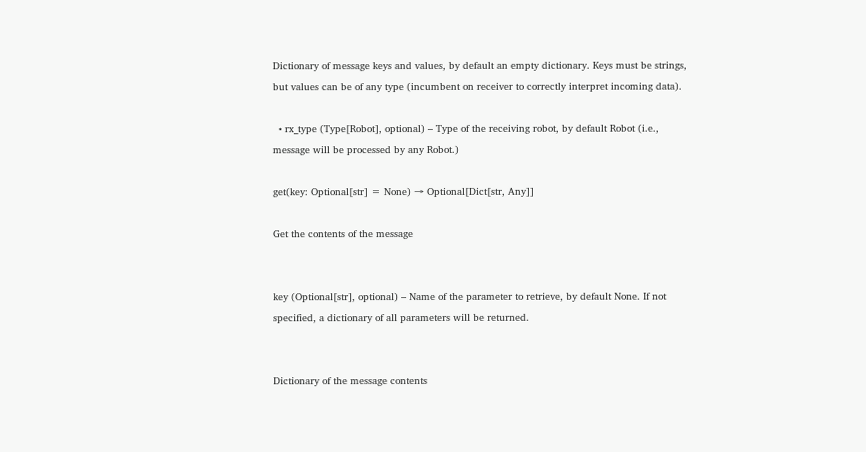Dictionary of message keys and values, by default an empty dictionary. Keys must be strings, but values can be of any type (incumbent on receiver to correctly interpret incoming data).

  • rx_type (Type[Robot], optional) – Type of the receiving robot, by default Robot (i.e., message will be processed by any Robot.)

get(key: Optional[str] = None) → Optional[Dict[str, Any]]

Get the contents of the message


key (Optional[str], optional) – Name of the parameter to retrieve, by default None. If not specified, a dictionary of all parameters will be returned.


Dictionary of the message contents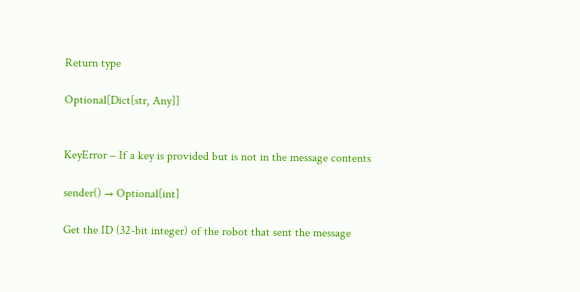Return type

Optional[Dict[str, Any]]


KeyError – If a key is provided but is not in the message contents

sender() → Optional[int]

Get the ID (32-bit integer) of the robot that sent the message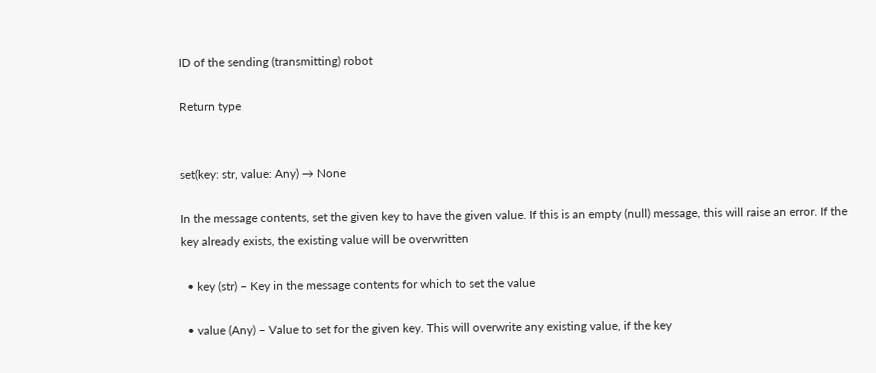ID of the sending (transmitting) robot

Return type


set(key: str, value: Any) → None

In the message contents, set the given key to have the given value. If this is an empty (null) message, this will raise an error. If the key already exists, the existing value will be overwritten

  • key (str) – Key in the message contents for which to set the value

  • value (Any) – Value to set for the given key. This will overwrite any existing value, if the key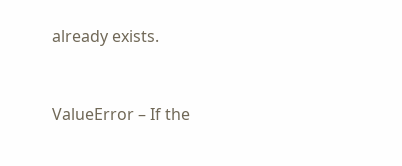already exists.


ValueError – If the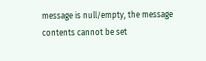message is null/empty, the message contents cannot be set